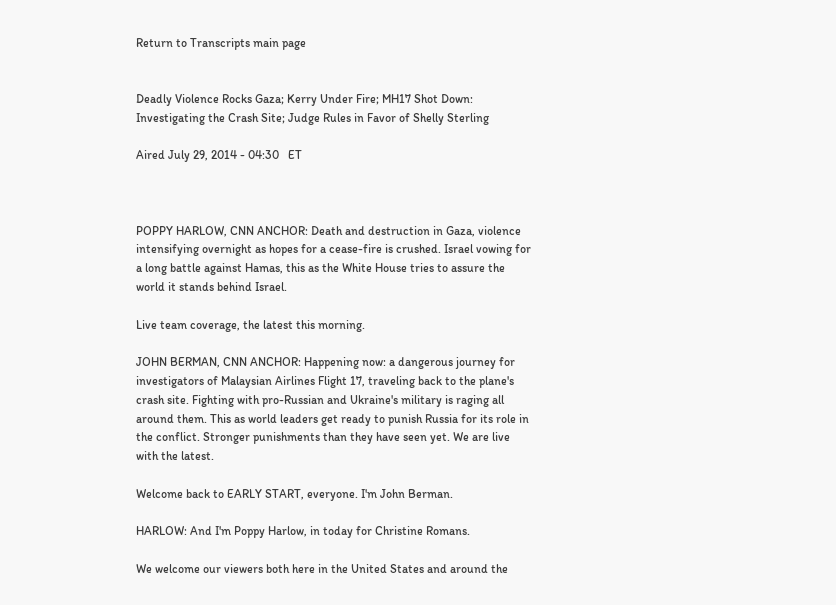Return to Transcripts main page


Deadly Violence Rocks Gaza; Kerry Under Fire; MH17 Shot Down: Investigating the Crash Site; Judge Rules in Favor of Shelly Sterling

Aired July 29, 2014 - 04:30   ET



POPPY HARLOW, CNN ANCHOR: Death and destruction in Gaza, violence intensifying overnight as hopes for a cease-fire is crushed. Israel vowing for a long battle against Hamas, this as the White House tries to assure the world it stands behind Israel.

Live team coverage, the latest this morning.

JOHN BERMAN, CNN ANCHOR: Happening now: a dangerous journey for investigators of Malaysian Airlines Flight 17, traveling back to the plane's crash site. Fighting with pro-Russian and Ukraine's military is raging all around them. This as world leaders get ready to punish Russia for its role in the conflict. Stronger punishments than they have seen yet. We are live with the latest.

Welcome back to EARLY START, everyone. I'm John Berman.

HARLOW: And I'm Poppy Harlow, in today for Christine Romans.

We welcome our viewers both here in the United States and around the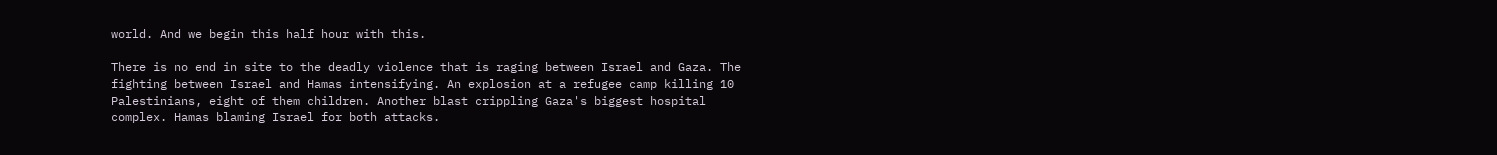world. And we begin this half hour with this.

There is no end in site to the deadly violence that is raging between Israel and Gaza. The fighting between Israel and Hamas intensifying. An explosion at a refugee camp killing 10 Palestinians, eight of them children. Another blast crippling Gaza's biggest hospital complex. Hamas blaming Israel for both attacks.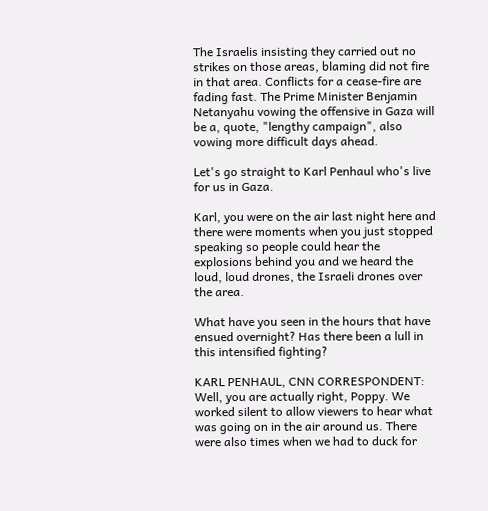The Israelis insisting they carried out no strikes on those areas, blaming did not fire in that area. Conflicts for a cease-fire are fading fast. The Prime Minister Benjamin Netanyahu vowing the offensive in Gaza will be a, quote, "lengthy campaign", also vowing more difficult days ahead.

Let's go straight to Karl Penhaul who's live for us in Gaza.

Karl, you were on the air last night here and there were moments when you just stopped speaking so people could hear the explosions behind you and we heard the loud, loud drones, the Israeli drones over the area.

What have you seen in the hours that have ensued overnight? Has there been a lull in this intensified fighting?

KARL PENHAUL, CNN CORRESPONDENT: Well, you are actually right, Poppy. We worked silent to allow viewers to hear what was going on in the air around us. There were also times when we had to duck for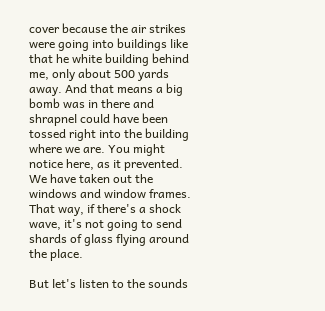cover because the air strikes were going into buildings like that he white building behind me, only about 500 yards away. And that means a big bomb was in there and shrapnel could have been tossed right into the building where we are. You might notice here, as it prevented. We have taken out the windows and window frames. That way, if there's a shock wave, it's not going to send shards of glass flying around the place.

But let's listen to the sounds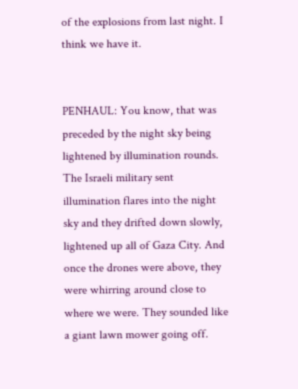of the explosions from last night. I think we have it.


PENHAUL: You know, that was preceded by the night sky being lightened by illumination rounds. The Israeli military sent illumination flares into the night sky and they drifted down slowly, lightened up all of Gaza City. And once the drones were above, they were whirring around close to where we were. They sounded like a giant lawn mower going off.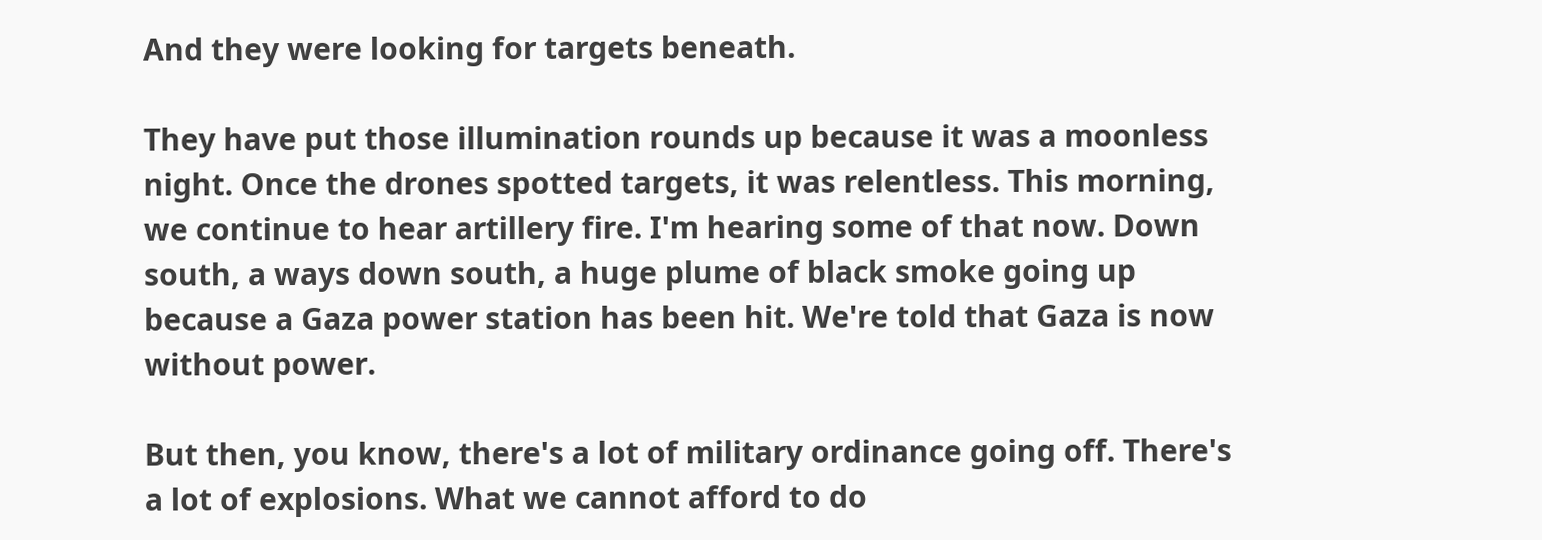And they were looking for targets beneath.

They have put those illumination rounds up because it was a moonless night. Once the drones spotted targets, it was relentless. This morning, we continue to hear artillery fire. I'm hearing some of that now. Down south, a ways down south, a huge plume of black smoke going up because a Gaza power station has been hit. We're told that Gaza is now without power.

But then, you know, there's a lot of military ordinance going off. There's a lot of explosions. What we cannot afford to do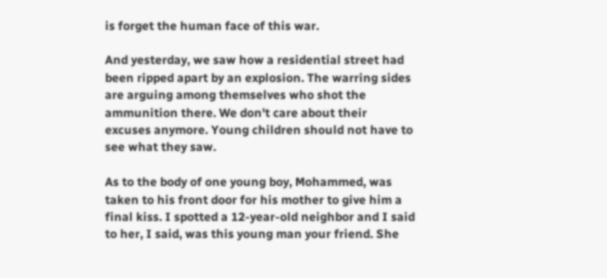is forget the human face of this war.

And yesterday, we saw how a residential street had been ripped apart by an explosion. The warring sides are arguing among themselves who shot the ammunition there. We don't care about their excuses anymore. Young children should not have to see what they saw.

As to the body of one young boy, Mohammed, was taken to his front door for his mother to give him a final kiss. I spotted a 12-year-old neighbor and I said to her, I said, was this young man your friend. She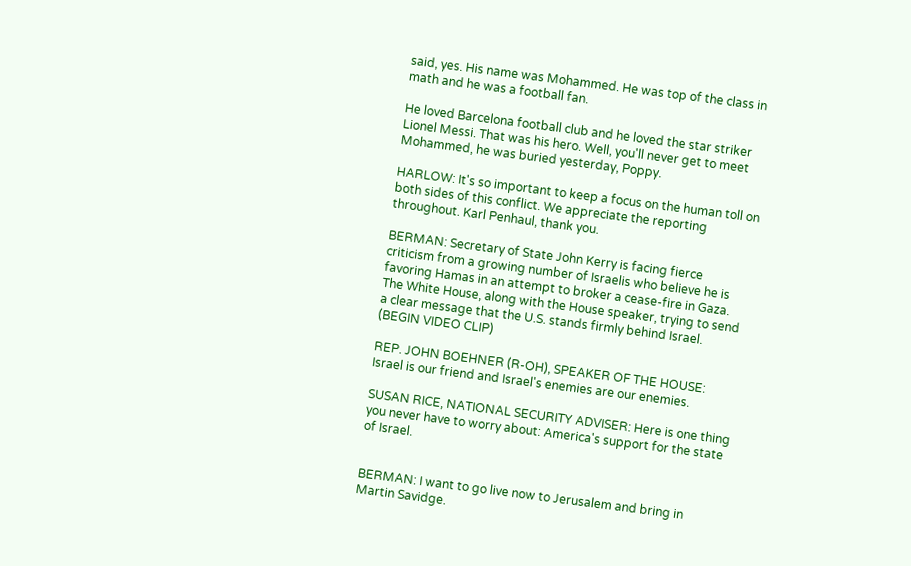said, yes. His name was Mohammed. He was top of the class in math and he was a football fan.

He loved Barcelona football club and he loved the star striker Lionel Messi. That was his hero. Well, you'll never get to meet Mohammed, he was buried yesterday, Poppy.

HARLOW: It's so important to keep a focus on the human toll on both sides of this conflict. We appreciate the reporting throughout. Karl Penhaul, thank you.

BERMAN: Secretary of State John Kerry is facing fierce criticism from a growing number of Israelis who believe he is favoring Hamas in an attempt to broker a cease-fire in Gaza. The White House, along with the House speaker, trying to send a clear message that the U.S. stands firmly behind Israel. (BEGIN VIDEO CLIP)

REP. JOHN BOEHNER (R-OH), SPEAKER OF THE HOUSE: Israel is our friend and Israel's enemies are our enemies.

SUSAN RICE, NATIONAL SECURITY ADVISER: Here is one thing you never have to worry about: America's support for the state of Israel.


BERMAN: I want to go live now to Jerusalem and bring in Martin Savidge.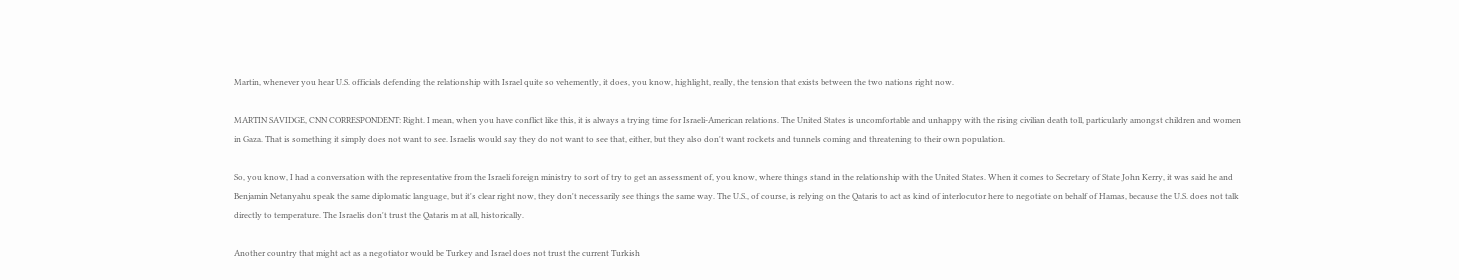Martin, whenever you hear U.S. officials defending the relationship with Israel quite so vehemently, it does, you know, highlight, really, the tension that exists between the two nations right now.

MARTIN SAVIDGE, CNN CORRESPONDENT: Right. I mean, when you have conflict like this, it is always a trying time for Israeli-American relations. The United States is uncomfortable and unhappy with the rising civilian death toll, particularly amongst children and women in Gaza. That is something it simply does not want to see. Israelis would say they do not want to see that, either, but they also don't want rockets and tunnels coming and threatening to their own population.

So, you know, I had a conversation with the representative from the Israeli foreign ministry to sort of try to get an assessment of, you know, where things stand in the relationship with the United States. When it comes to Secretary of State John Kerry, it was said he and Benjamin Netanyahu speak the same diplomatic language, but it's clear right now, they don't necessarily see things the same way. The U.S., of course, is relying on the Qataris to act as kind of interlocutor here to negotiate on behalf of Hamas, because the U.S. does not talk directly to temperature. The Israelis don't trust the Qataris m at all, historically.

Another country that might act as a negotiator would be Turkey and Israel does not trust the current Turkish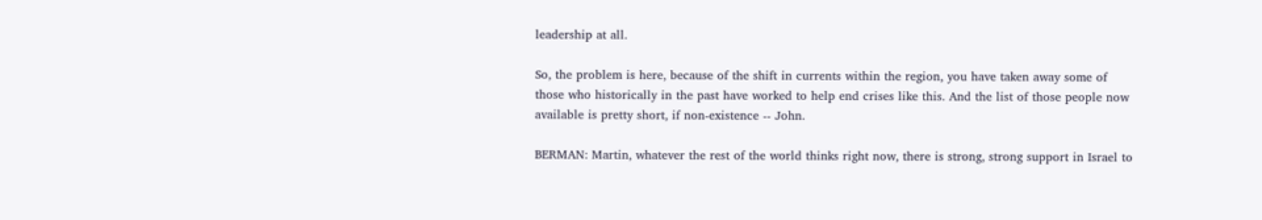leadership at all.

So, the problem is here, because of the shift in currents within the region, you have taken away some of those who historically in the past have worked to help end crises like this. And the list of those people now available is pretty short, if non-existence -- John.

BERMAN: Martin, whatever the rest of the world thinks right now, there is strong, strong support in Israel to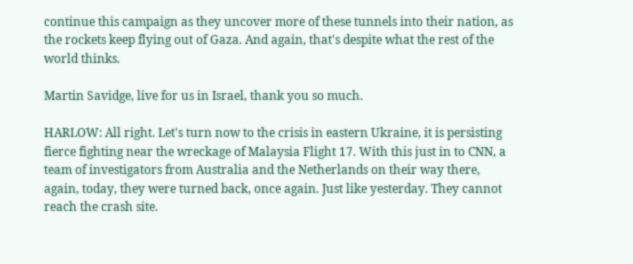continue this campaign as they uncover more of these tunnels into their nation, as the rockets keep flying out of Gaza. And again, that's despite what the rest of the world thinks.

Martin Savidge, live for us in Israel, thank you so much.

HARLOW: All right. Let's turn now to the crisis in eastern Ukraine, it is persisting fierce fighting near the wreckage of Malaysia Flight 17. With this just in to CNN, a team of investigators from Australia and the Netherlands on their way there, again, today, they were turned back, once again. Just like yesterday. They cannot reach the crash site.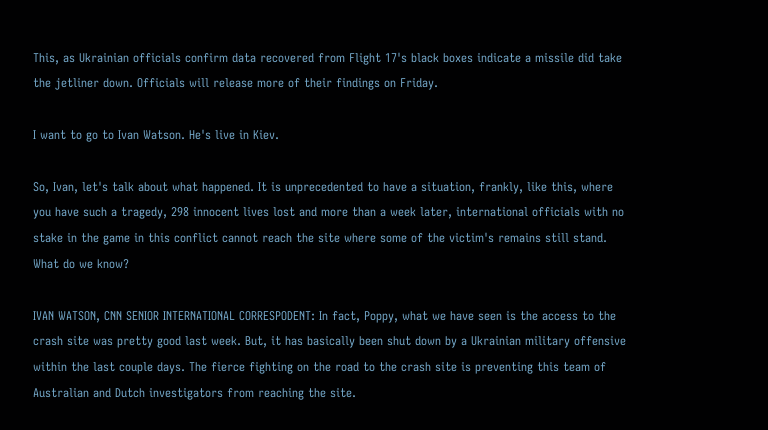This, as Ukrainian officials confirm data recovered from Flight 17's black boxes indicate a missile did take the jetliner down. Officials will release more of their findings on Friday.

I want to go to Ivan Watson. He's live in Kiev.

So, Ivan, let's talk about what happened. It is unprecedented to have a situation, frankly, like this, where you have such a tragedy, 298 innocent lives lost and more than a week later, international officials with no stake in the game in this conflict cannot reach the site where some of the victim's remains still stand. What do we know?

IVAN WATSON, CNN SENIOR INTERNATIONAL CORRESPODENT: In fact, Poppy, what we have seen is the access to the crash site was pretty good last week. But, it has basically been shut down by a Ukrainian military offensive within the last couple days. The fierce fighting on the road to the crash site is preventing this team of Australian and Dutch investigators from reaching the site.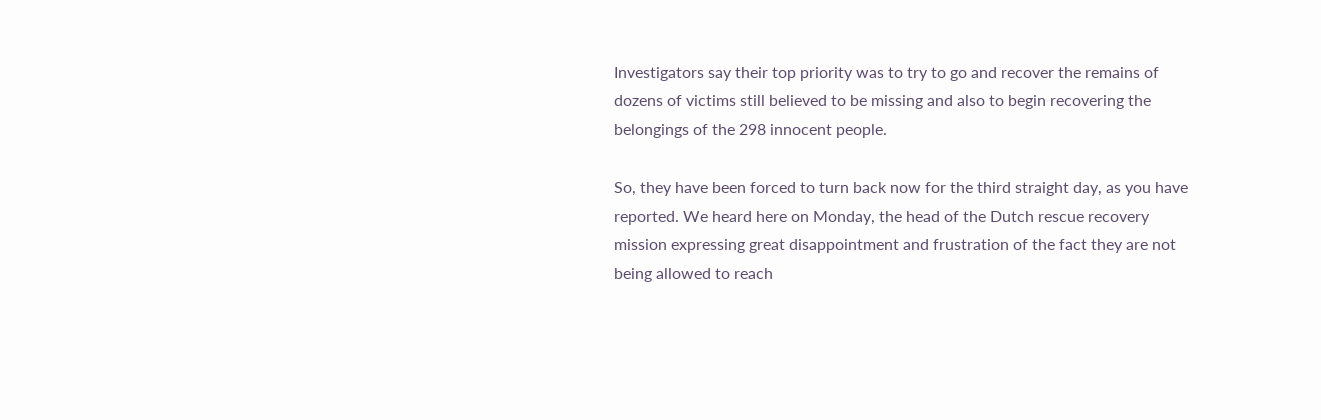Investigators say their top priority was to try to go and recover the remains of dozens of victims still believed to be missing and also to begin recovering the belongings of the 298 innocent people.

So, they have been forced to turn back now for the third straight day, as you have reported. We heard here on Monday, the head of the Dutch rescue recovery mission expressing great disappointment and frustration of the fact they are not being allowed to reach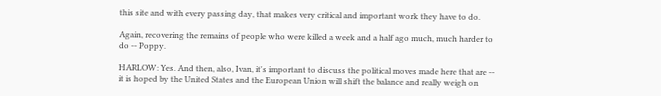this site and with every passing day, that makes very critical and important work they have to do.

Again, recovering the remains of people who were killed a week and a half ago much, much harder to do -- Poppy.

HARLOW: Yes. And then, also, Ivan, it's important to discuss the political moves made here that are -- it is hoped by the United States and the European Union will shift the balance and really weigh on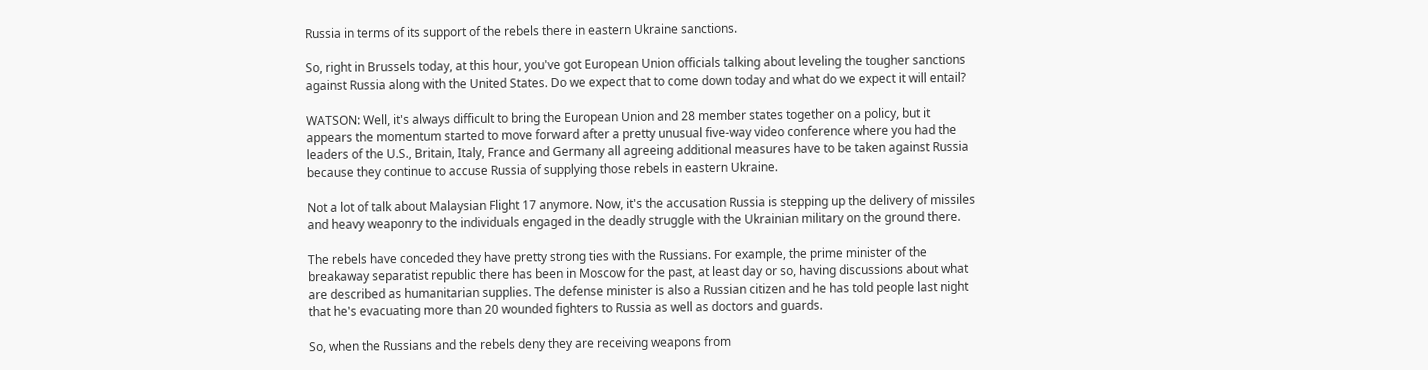Russia in terms of its support of the rebels there in eastern Ukraine sanctions.

So, right in Brussels today, at this hour, you've got European Union officials talking about leveling the tougher sanctions against Russia along with the United States. Do we expect that to come down today and what do we expect it will entail?

WATSON: Well, it's always difficult to bring the European Union and 28 member states together on a policy, but it appears the momentum started to move forward after a pretty unusual five-way video conference where you had the leaders of the U.S., Britain, Italy, France and Germany all agreeing additional measures have to be taken against Russia because they continue to accuse Russia of supplying those rebels in eastern Ukraine.

Not a lot of talk about Malaysian Flight 17 anymore. Now, it's the accusation Russia is stepping up the delivery of missiles and heavy weaponry to the individuals engaged in the deadly struggle with the Ukrainian military on the ground there.

The rebels have conceded they have pretty strong ties with the Russians. For example, the prime minister of the breakaway separatist republic there has been in Moscow for the past, at least day or so, having discussions about what are described as humanitarian supplies. The defense minister is also a Russian citizen and he has told people last night that he's evacuating more than 20 wounded fighters to Russia as well as doctors and guards.

So, when the Russians and the rebels deny they are receiving weapons from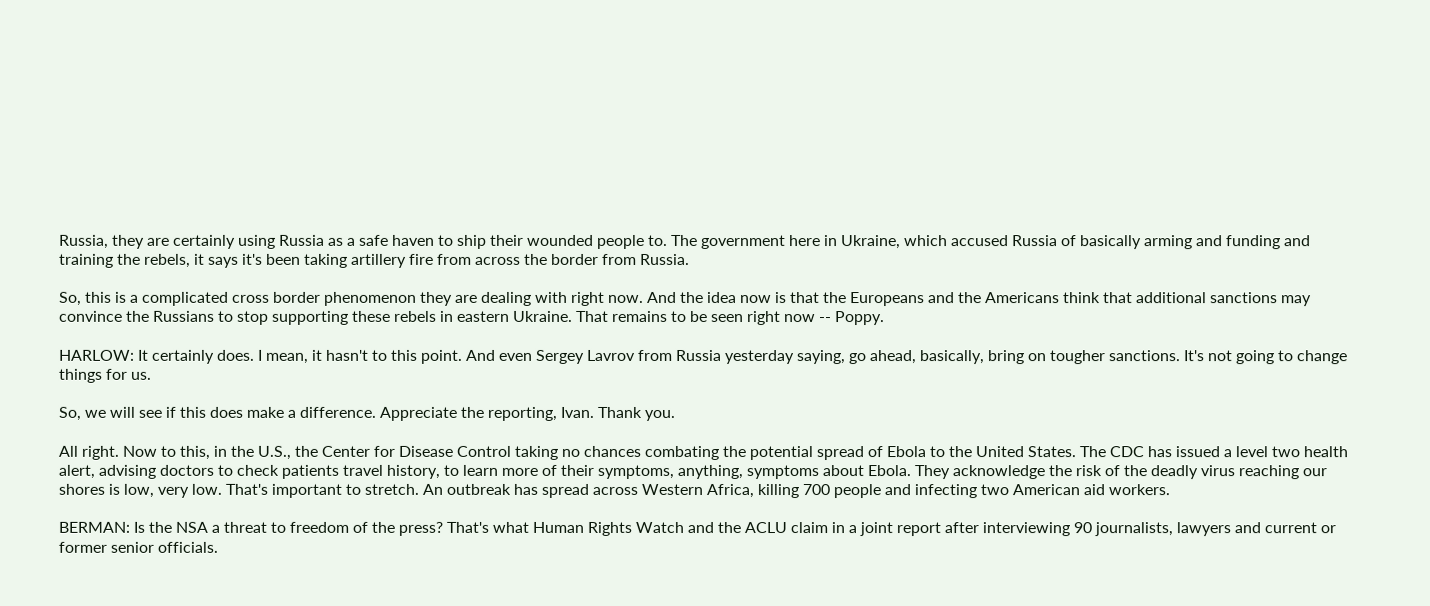Russia, they are certainly using Russia as a safe haven to ship their wounded people to. The government here in Ukraine, which accused Russia of basically arming and funding and training the rebels, it says it's been taking artillery fire from across the border from Russia.

So, this is a complicated cross border phenomenon they are dealing with right now. And the idea now is that the Europeans and the Americans think that additional sanctions may convince the Russians to stop supporting these rebels in eastern Ukraine. That remains to be seen right now -- Poppy.

HARLOW: It certainly does. I mean, it hasn't to this point. And even Sergey Lavrov from Russia yesterday saying, go ahead, basically, bring on tougher sanctions. It's not going to change things for us.

So, we will see if this does make a difference. Appreciate the reporting, Ivan. Thank you.

All right. Now to this, in the U.S., the Center for Disease Control taking no chances combating the potential spread of Ebola to the United States. The CDC has issued a level two health alert, advising doctors to check patients travel history, to learn more of their symptoms, anything, symptoms about Ebola. They acknowledge the risk of the deadly virus reaching our shores is low, very low. That's important to stretch. An outbreak has spread across Western Africa, killing 700 people and infecting two American aid workers.

BERMAN: Is the NSA a threat to freedom of the press? That's what Human Rights Watch and the ACLU claim in a joint report after interviewing 90 journalists, lawyers and current or former senior officials.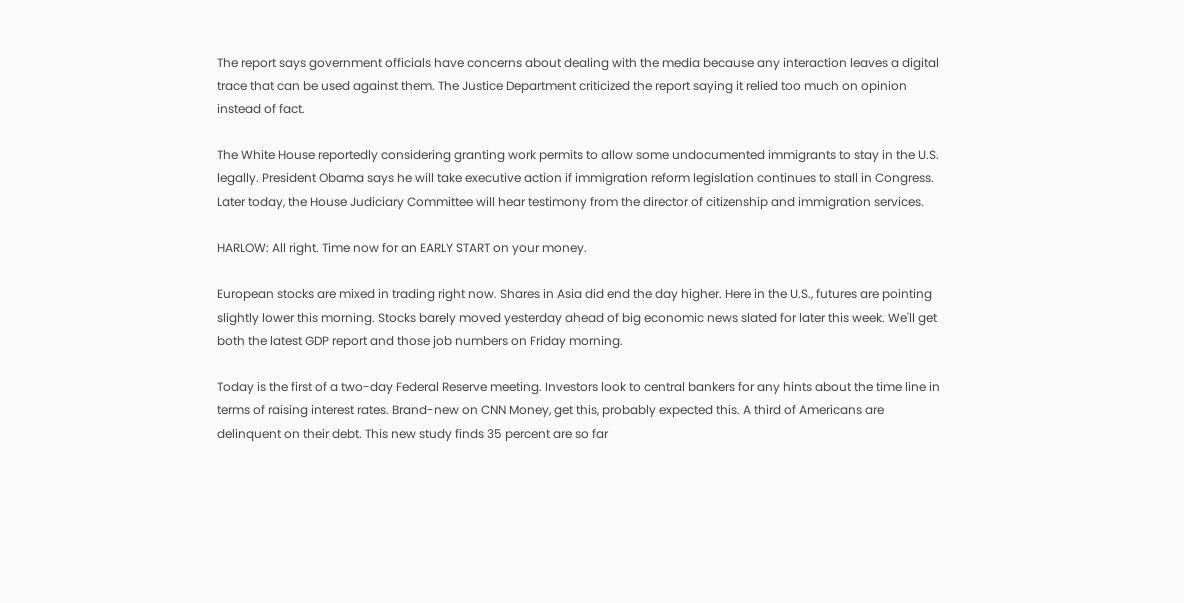The report says government officials have concerns about dealing with the media because any interaction leaves a digital trace that can be used against them. The Justice Department criticized the report saying it relied too much on opinion instead of fact.

The White House reportedly considering granting work permits to allow some undocumented immigrants to stay in the U.S. legally. President Obama says he will take executive action if immigration reform legislation continues to stall in Congress. Later today, the House Judiciary Committee will hear testimony from the director of citizenship and immigration services.

HARLOW: All right. Time now for an EARLY START on your money.

European stocks are mixed in trading right now. Shares in Asia did end the day higher. Here in the U.S., futures are pointing slightly lower this morning. Stocks barely moved yesterday ahead of big economic news slated for later this week. We'll get both the latest GDP report and those job numbers on Friday morning.

Today is the first of a two-day Federal Reserve meeting. Investors look to central bankers for any hints about the time line in terms of raising interest rates. Brand-new on CNN Money, get this, probably expected this. A third of Americans are delinquent on their debt. This new study finds 35 percent are so far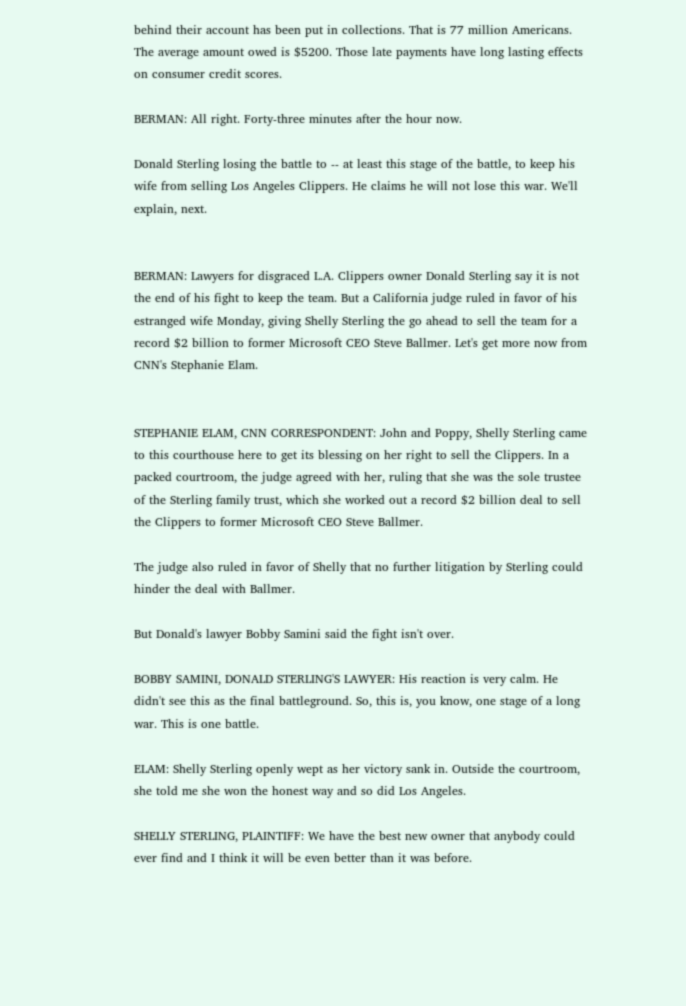behind their account has been put in collections. That is 77 million Americans. The average amount owed is $5200. Those late payments have long lasting effects on consumer credit scores.

BERMAN: All right. Forty-three minutes after the hour now.

Donald Sterling losing the battle to -- at least this stage of the battle, to keep his wife from selling Los Angeles Clippers. He claims he will not lose this war. We'll explain, next.


BERMAN: Lawyers for disgraced L.A. Clippers owner Donald Sterling say it is not the end of his fight to keep the team. But a California judge ruled in favor of his estranged wife Monday, giving Shelly Sterling the go ahead to sell the team for a record $2 billion to former Microsoft CEO Steve Ballmer. Let's get more now from CNN's Stephanie Elam.


STEPHANIE ELAM, CNN CORRESPONDENT: John and Poppy, Shelly Sterling came to this courthouse here to get its blessing on her right to sell the Clippers. In a packed courtroom, the judge agreed with her, ruling that she was the sole trustee of the Sterling family trust, which she worked out a record $2 billion deal to sell the Clippers to former Microsoft CEO Steve Ballmer.

The judge also ruled in favor of Shelly that no further litigation by Sterling could hinder the deal with Ballmer.

But Donald's lawyer Bobby Samini said the fight isn't over.

BOBBY SAMINI, DONALD STERLING'S LAWYER: His reaction is very calm. He didn't see this as the final battleground. So, this is, you know, one stage of a long war. This is one battle.

ELAM: Shelly Sterling openly wept as her victory sank in. Outside the courtroom, she told me she won the honest way and so did Los Angeles.

SHELLY STERLING, PLAINTIFF: We have the best new owner that anybody could ever find and I think it will be even better than it was before.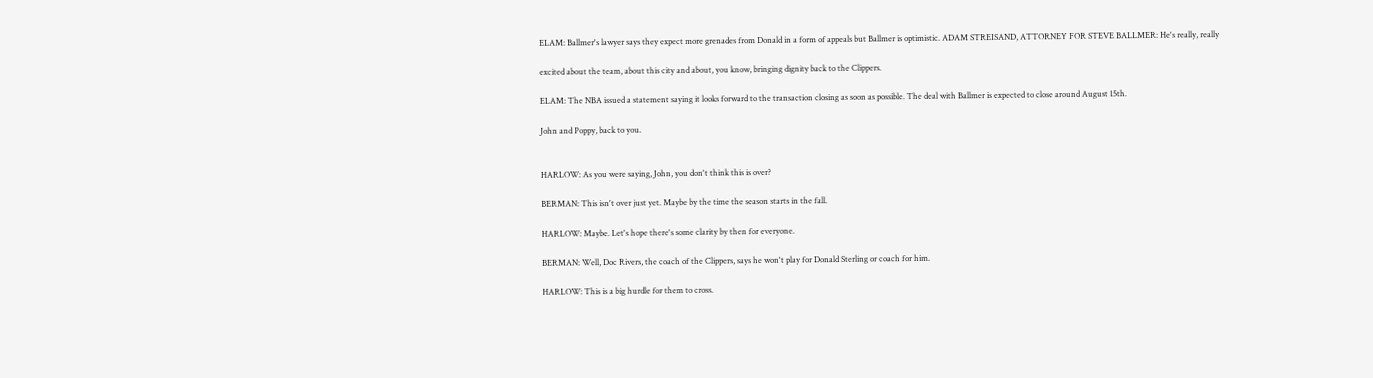ELAM: Ballmer's lawyer says they expect more grenades from Donald in a form of appeals but Ballmer is optimistic. ADAM STREISAND, ATTORNEY FOR STEVE BALLMER: He's really, really

excited about the team, about this city and about, you know, bringing dignity back to the Clippers.

ELAM: The NBA issued a statement saying it looks forward to the transaction closing as soon as possible. The deal with Ballmer is expected to close around August 15th.

John and Poppy, back to you.


HARLOW: As you were saying, John, you don't think this is over?

BERMAN: This isn't over just yet. Maybe by the time the season starts in the fall.

HARLOW: Maybe. Let's hope there's some clarity by then for everyone.

BERMAN: Well, Doc Rivers, the coach of the Clippers, says he won't play for Donald Sterling or coach for him.

HARLOW: This is a big hurdle for them to cross.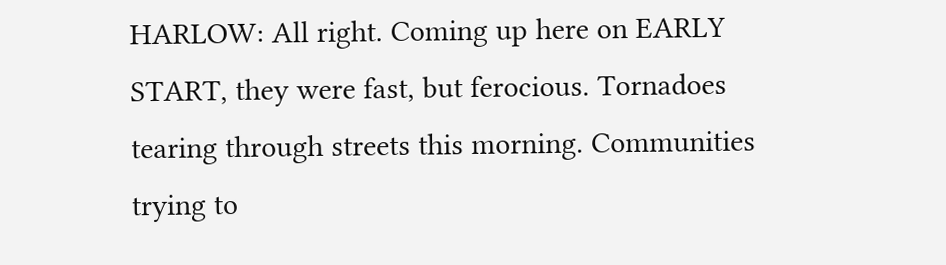HARLOW: All right. Coming up here on EARLY START, they were fast, but ferocious. Tornadoes tearing through streets this morning. Communities trying to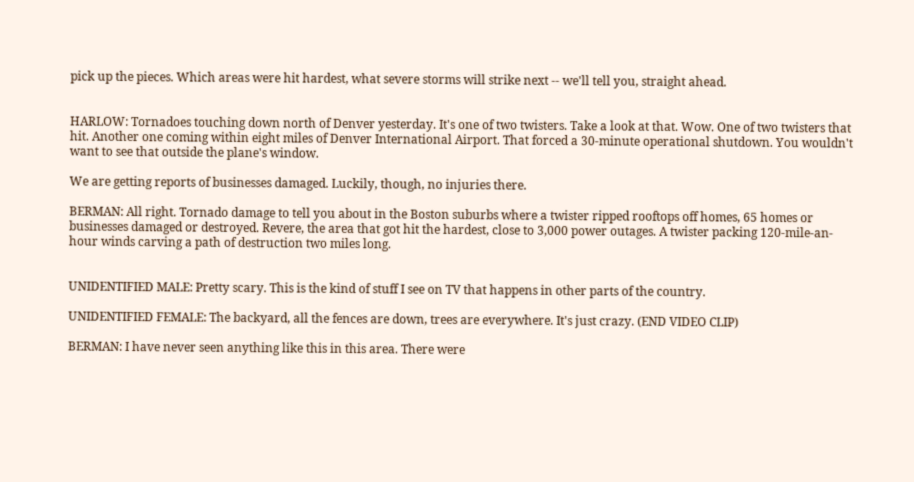pick up the pieces. Which areas were hit hardest, what severe storms will strike next -- we'll tell you, straight ahead.


HARLOW: Tornadoes touching down north of Denver yesterday. It's one of two twisters. Take a look at that. Wow. One of two twisters that hit. Another one coming within eight miles of Denver International Airport. That forced a 30-minute operational shutdown. You wouldn't want to see that outside the plane's window.

We are getting reports of businesses damaged. Luckily, though, no injuries there.

BERMAN: All right. Tornado damage to tell you about in the Boston suburbs where a twister ripped rooftops off homes, 65 homes or businesses damaged or destroyed. Revere, the area that got hit the hardest, close to 3,000 power outages. A twister packing 120-mile-an- hour winds carving a path of destruction two miles long.


UNIDENTIFIED MALE: Pretty scary. This is the kind of stuff I see on TV that happens in other parts of the country.

UNIDENTIFIED FEMALE: The backyard, all the fences are down, trees are everywhere. It's just crazy. (END VIDEO CLIP)

BERMAN: I have never seen anything like this in this area. There were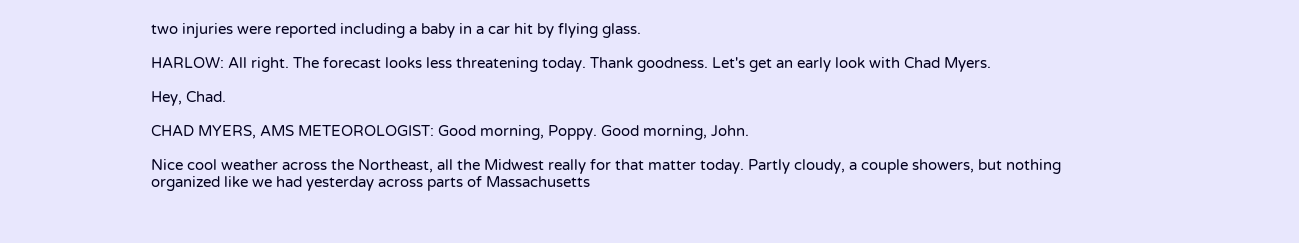two injuries were reported including a baby in a car hit by flying glass.

HARLOW: All right. The forecast looks less threatening today. Thank goodness. Let's get an early look with Chad Myers.

Hey, Chad.

CHAD MYERS, AMS METEOROLOGIST: Good morning, Poppy. Good morning, John.

Nice cool weather across the Northeast, all the Midwest really for that matter today. Partly cloudy, a couple showers, but nothing organized like we had yesterday across parts of Massachusetts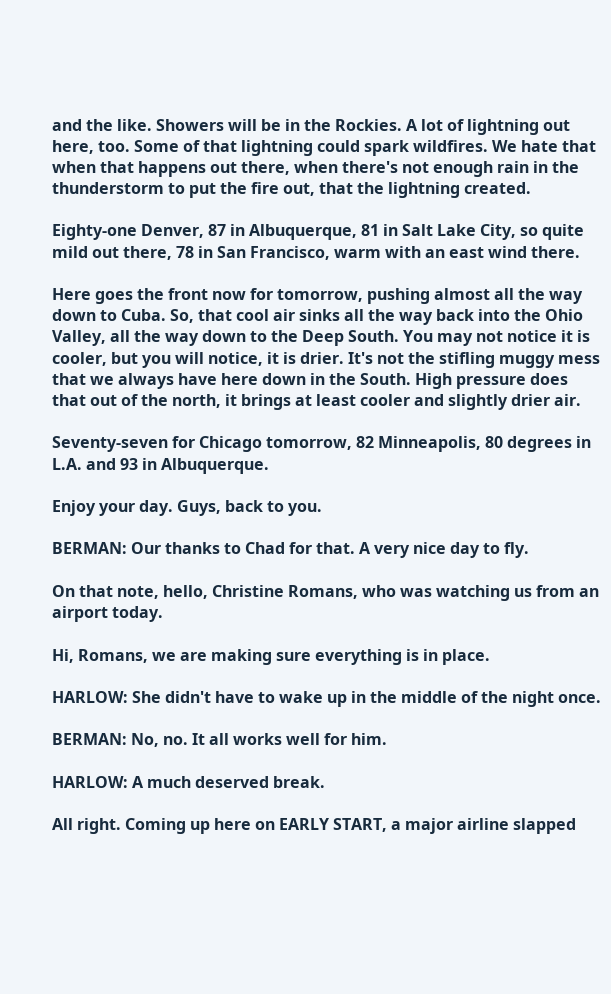and the like. Showers will be in the Rockies. A lot of lightning out here, too. Some of that lightning could spark wildfires. We hate that when that happens out there, when there's not enough rain in the thunderstorm to put the fire out, that the lightning created.

Eighty-one Denver, 87 in Albuquerque, 81 in Salt Lake City, so quite mild out there, 78 in San Francisco, warm with an east wind there.

Here goes the front now for tomorrow, pushing almost all the way down to Cuba. So, that cool air sinks all the way back into the Ohio Valley, all the way down to the Deep South. You may not notice it is cooler, but you will notice, it is drier. It's not the stifling muggy mess that we always have here down in the South. High pressure does that out of the north, it brings at least cooler and slightly drier air.

Seventy-seven for Chicago tomorrow, 82 Minneapolis, 80 degrees in L.A. and 93 in Albuquerque.

Enjoy your day. Guys, back to you.

BERMAN: Our thanks to Chad for that. A very nice day to fly.

On that note, hello, Christine Romans, who was watching us from an airport today.

Hi, Romans, we are making sure everything is in place.

HARLOW: She didn't have to wake up in the middle of the night once.

BERMAN: No, no. It all works well for him.

HARLOW: A much deserved break.

All right. Coming up here on EARLY START, a major airline slapped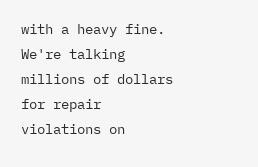with a heavy fine. We're talking millions of dollars for repair violations on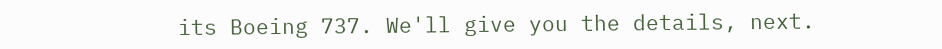its Boeing 737. We'll give you the details, next.